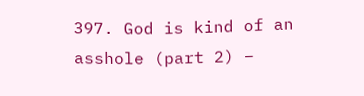397. God is kind of an asshole (part 2) –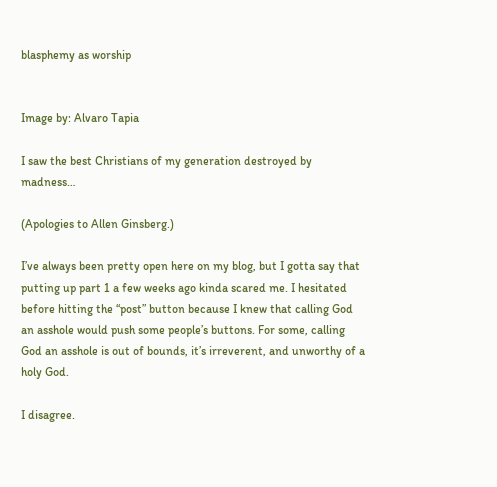blasphemy as worship


Image by: Alvaro Tapia

I saw the best Christians of my generation destroyed by madness…

(Apologies to Allen Ginsberg.)

I’ve always been pretty open here on my blog, but I gotta say that putting up part 1 a few weeks ago kinda scared me. I hesitated before hitting the “post” button because I knew that calling God an asshole would push some people’s buttons. For some, calling God an asshole is out of bounds, it’s irreverent, and unworthy of a holy God.

I disagree.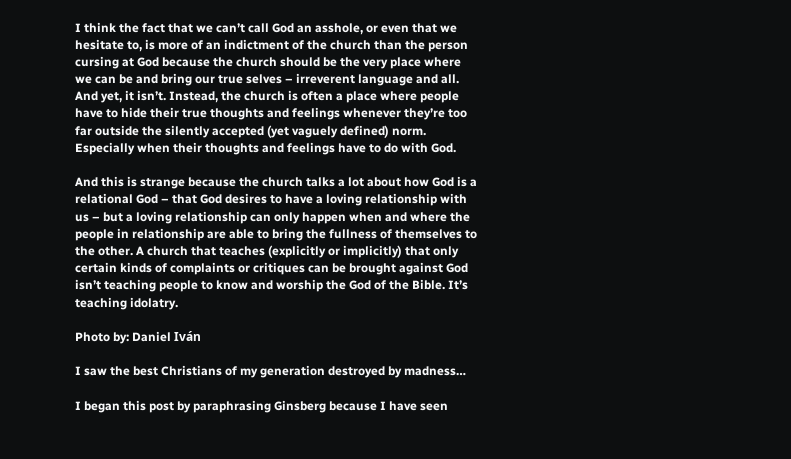I think the fact that we can’t call God an asshole, or even that we hesitate to, is more of an indictment of the church than the person cursing at God because the church should be the very place where we can be and bring our true selves – irreverent language and all. And yet, it isn’t. Instead, the church is often a place where people have to hide their true thoughts and feelings whenever they’re too far outside the silently accepted (yet vaguely defined) norm. Especially when their thoughts and feelings have to do with God.

And this is strange because the church talks a lot about how God is a relational God – that God desires to have a loving relationship with us – but a loving relationship can only happen when and where the people in relationship are able to bring the fullness of themselves to the other. A church that teaches (explicitly or implicitly) that only certain kinds of complaints or critiques can be brought against God isn’t teaching people to know and worship the God of the Bible. It’s teaching idolatry.

Photo by: Daniel Iván

I saw the best Christians of my generation destroyed by madness…

I began this post by paraphrasing Ginsberg because I have seen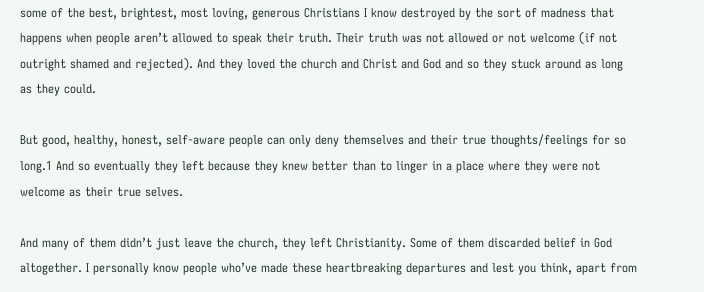some of the best, brightest, most loving, generous Christians I know destroyed by the sort of madness that happens when people aren’t allowed to speak their truth. Their truth was not allowed or not welcome (if not outright shamed and rejected). And they loved the church and Christ and God and so they stuck around as long as they could.

But good, healthy, honest, self-aware people can only deny themselves and their true thoughts/feelings for so long.1 And so eventually they left because they knew better than to linger in a place where they were not welcome as their true selves.

And many of them didn’t just leave the church, they left Christianity. Some of them discarded belief in God altogether. I personally know people who’ve made these heartbreaking departures and lest you think, apart from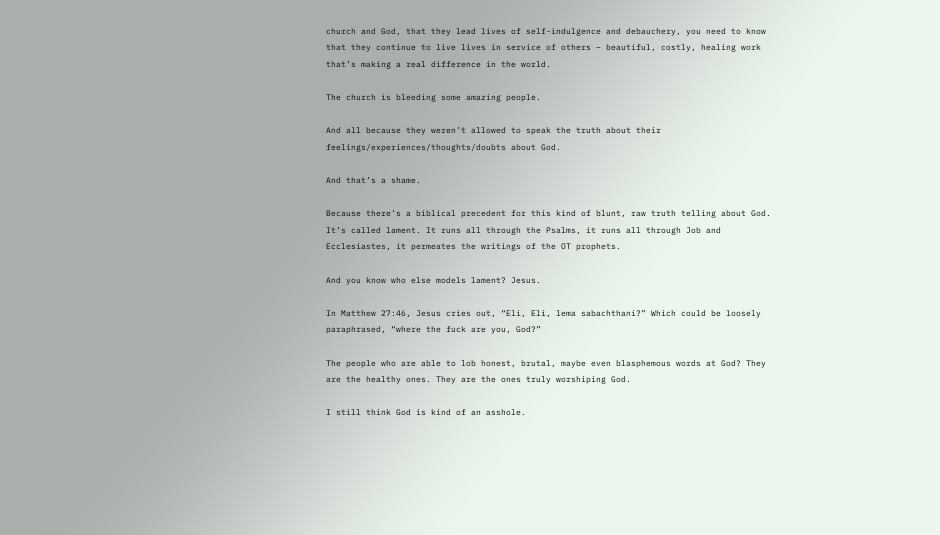church and God, that they lead lives of self-indulgence and debauchery, you need to know that they continue to live lives in service of others – beautiful, costly, healing work that’s making a real difference in the world.

The church is bleeding some amazing people.

And all because they weren’t allowed to speak the truth about their feelings/experiences/thoughts/doubts about God.

And that’s a shame.

Because there’s a biblical precedent for this kind of blunt, raw truth telling about God. It’s called lament. It runs all through the Psalms, it runs all through Job and Ecclesiastes, it permeates the writings of the OT prophets.

And you know who else models lament? Jesus.

In Matthew 27:46, Jesus cries out, “Eli, Eli, lema sabachthani?” Which could be loosely paraphrased, “where the fuck are you, God?”

The people who are able to lob honest, brutal, maybe even blasphemous words at God? They are the healthy ones. They are the ones truly worshiping God.

I still think God is kind of an asshole.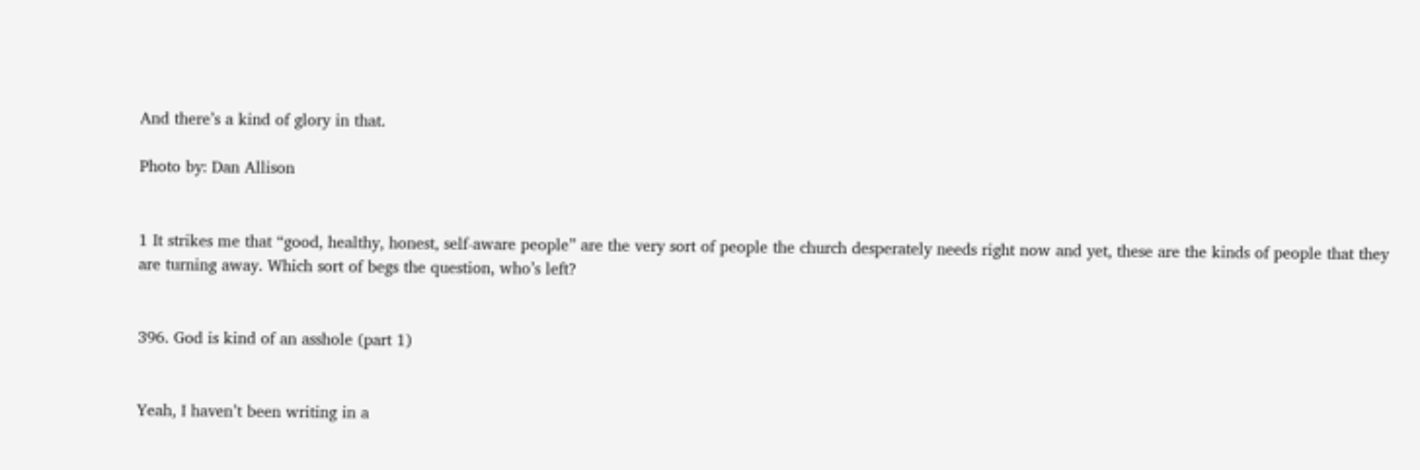And there’s a kind of glory in that.

Photo by: Dan Allison


1 It strikes me that “good, healthy, honest, self-aware people” are the very sort of people the church desperately needs right now and yet, these are the kinds of people that they are turning away. Which sort of begs the question, who’s left?


396. God is kind of an asshole (part 1)


Yeah, I haven’t been writing in a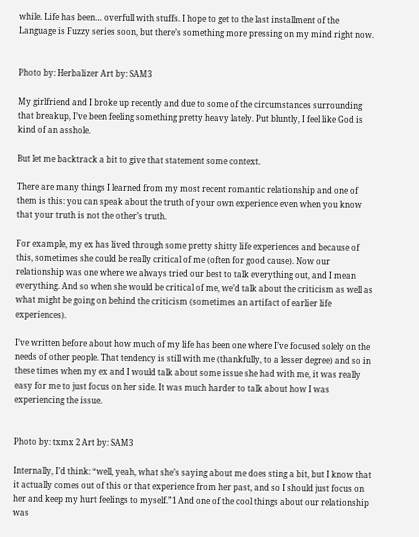while. Life has been… overfull with stuffs. I hope to get to the last installment of the Language is Fuzzy series soon, but there’s something more pressing on my mind right now.


Photo by: Herbalizer Art by: SAM3

My girlfriend and I broke up recently and due to some of the circumstances surrounding that breakup, I’ve been feeling something pretty heavy lately. Put bluntly, I feel like God is kind of an asshole.

But let me backtrack a bit to give that statement some context.

There are many things I learned from my most recent romantic relationship and one of them is this: you can speak about the truth of your own experience even when you know that your truth is not the other’s truth.

For example, my ex has lived through some pretty shitty life experiences and because of this, sometimes she could be really critical of me (often for good cause). Now our relationship was one where we always tried our best to talk everything out, and I mean everything. And so when she would be critical of me, we’d talk about the criticism as well as what might be going on behind the criticism (sometimes an artifact of earlier life experiences).

I’ve written before about how much of my life has been one where I’ve focused solely on the needs of other people. That tendency is still with me (thankfully, to a lesser degree) and so in these times when my ex and I would talk about some issue she had with me, it was really easy for me to just focus on her side. It was much harder to talk about how I was experiencing the issue.


Photo by: txmx 2 Art by: SAM3

Internally, I’d think: “well, yeah, what she’s saying about me does sting a bit, but I know that it actually comes out of this or that experience from her past, and so I should just focus on her and keep my hurt feelings to myself.”1 And one of the cool things about our relationship was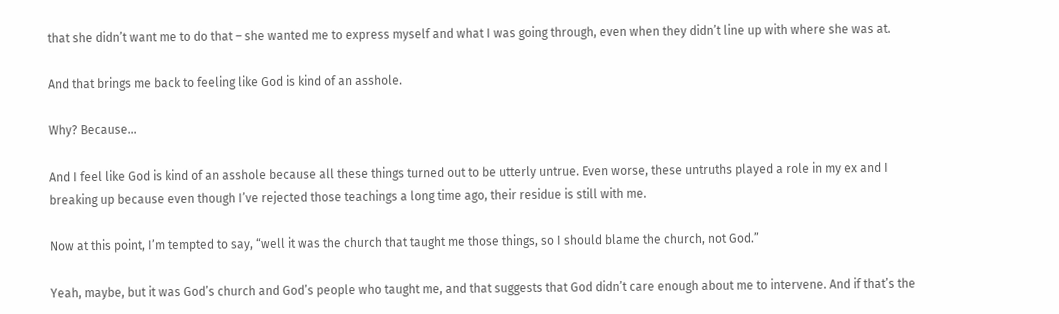that she didn’t want me to do that – she wanted me to express myself and what I was going through, even when they didn’t line up with where she was at.

And that brings me back to feeling like God is kind of an asshole.

Why? Because…

And I feel like God is kind of an asshole because all these things turned out to be utterly untrue. Even worse, these untruths played a role in my ex and I breaking up because even though I’ve rejected those teachings a long time ago, their residue is still with me.

Now at this point, I’m tempted to say, “well it was the church that taught me those things, so I should blame the church, not God.”

Yeah, maybe, but it was God’s church and God’s people who taught me, and that suggests that God didn’t care enough about me to intervene. And if that’s the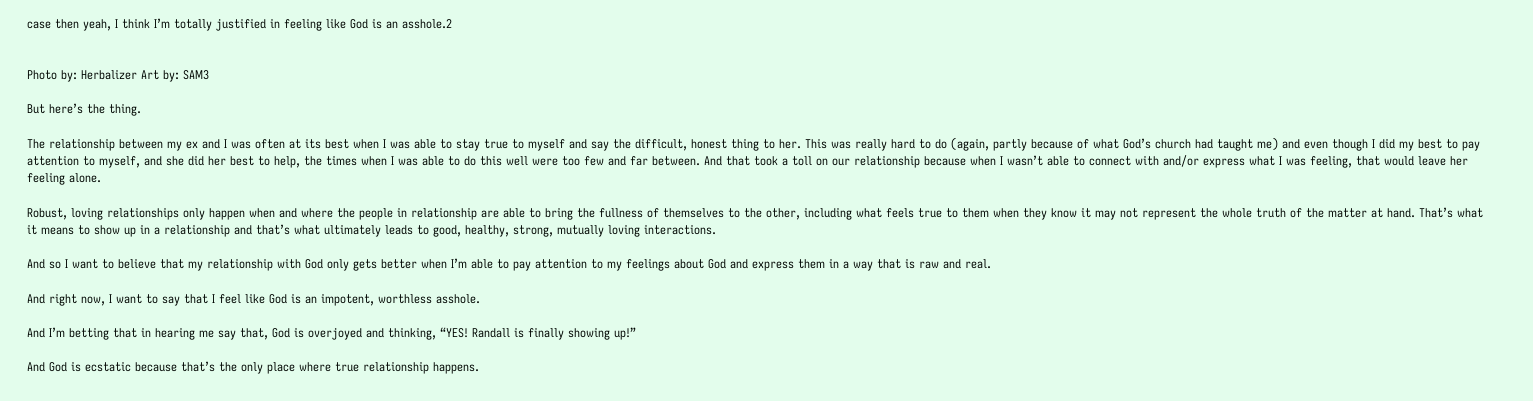case then yeah, I think I’m totally justified in feeling like God is an asshole.2


Photo by: Herbalizer Art by: SAM3

But here’s the thing.

The relationship between my ex and I was often at its best when I was able to stay true to myself and say the difficult, honest thing to her. This was really hard to do (again, partly because of what God’s church had taught me) and even though I did my best to pay attention to myself, and she did her best to help, the times when I was able to do this well were too few and far between. And that took a toll on our relationship because when I wasn’t able to connect with and/or express what I was feeling, that would leave her feeling alone.

Robust, loving relationships only happen when and where the people in relationship are able to bring the fullness of themselves to the other, including what feels true to them when they know it may not represent the whole truth of the matter at hand. That’s what it means to show up in a relationship and that’s what ultimately leads to good, healthy, strong, mutually loving interactions.

And so I want to believe that my relationship with God only gets better when I’m able to pay attention to my feelings about God and express them in a way that is raw and real.

And right now, I want to say that I feel like God is an impotent, worthless asshole.

And I’m betting that in hearing me say that, God is overjoyed and thinking, “YES! Randall is finally showing up!”

And God is ecstatic because that’s the only place where true relationship happens.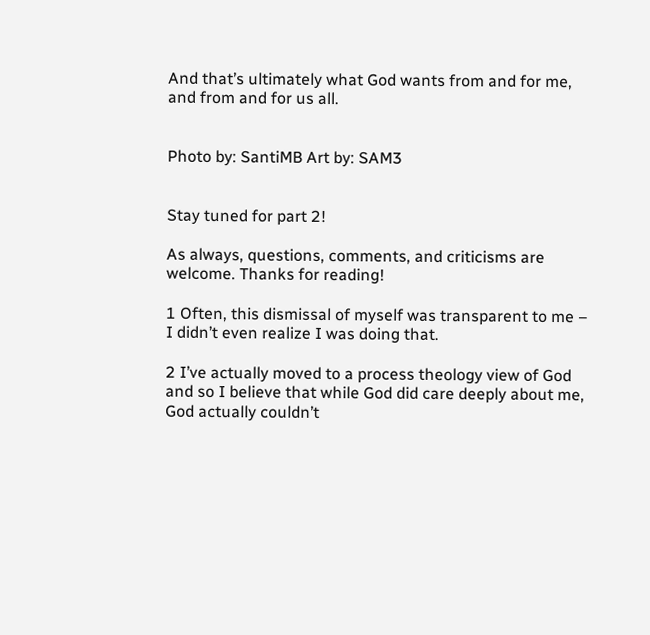And that’s ultimately what God wants from and for me, and from and for us all.


Photo by: SantiMB Art by: SAM3


Stay tuned for part 2!

As always, questions, comments, and criticisms are welcome. Thanks for reading!

1 Often, this dismissal of myself was transparent to me – I didn’t even realize I was doing that.

2 I’ve actually moved to a process theology view of God and so I believe that while God did care deeply about me, God actually couldn’t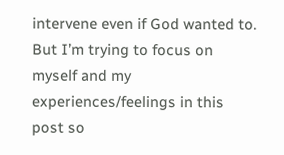intervene even if God wanted to. But I’m trying to focus on myself and my experiences/feelings in this post so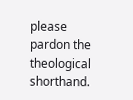please pardon the theological shorthand.